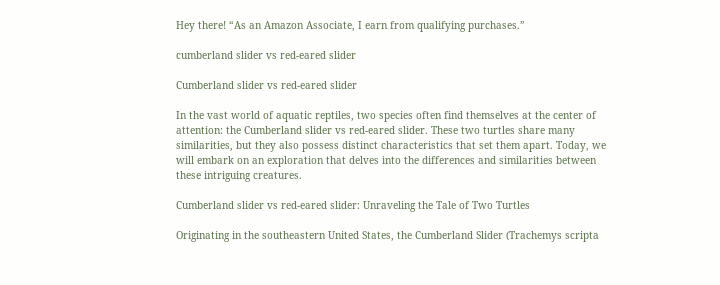Hey there! “As an Amazon Associate, I earn from qualifying purchases.”

cumberland slider vs red-eared slider

Cumberland slider vs red-eared slider

In the vast world of aquatic reptiles, two species often find themselves at the center of attention: the Cumberland slider vs red-eared slider. These two turtles share many similarities, but they also possess distinct characteristics that set them apart. Today, we will embark on an exploration that delves into the differences and similarities between these intriguing creatures.

Cumberland slider vs red-eared slider: Unraveling the Tale of Two Turtles

Originating in the southeastern United States, the Cumberland Slider (Trachemys scripta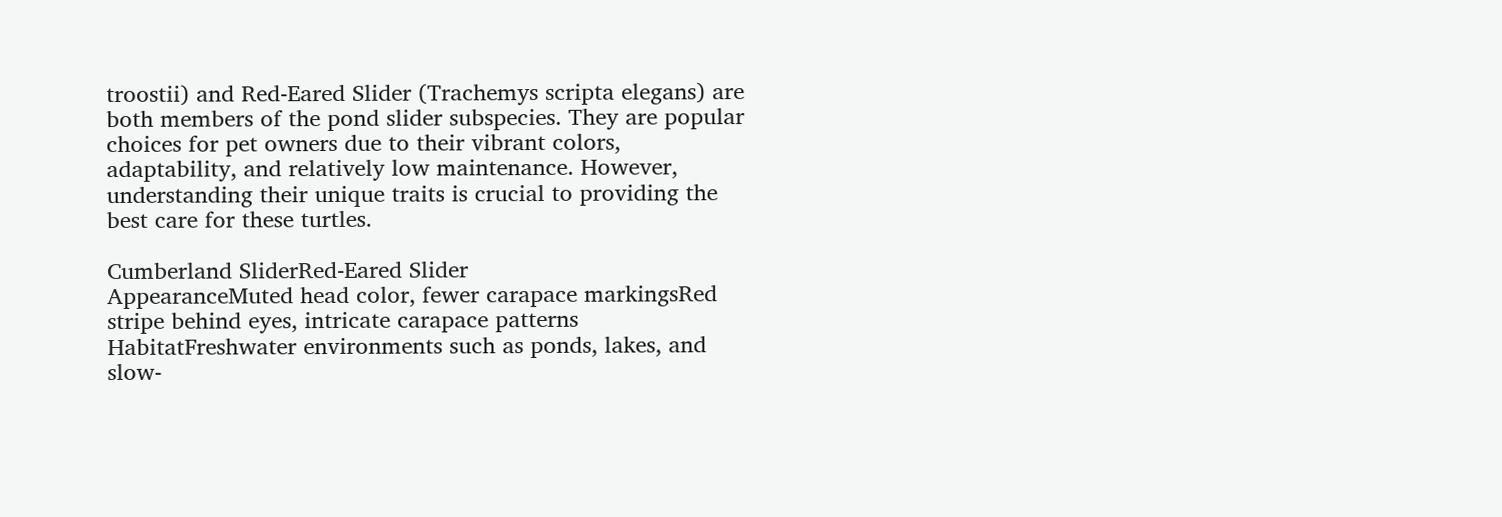troostii) and Red-Eared Slider (Trachemys scripta elegans) are both members of the pond slider subspecies. They are popular choices for pet owners due to their vibrant colors, adaptability, and relatively low maintenance. However, understanding their unique traits is crucial to providing the best care for these turtles.

Cumberland SliderRed-Eared Slider
AppearanceMuted head color, fewer carapace markingsRed stripe behind eyes, intricate carapace patterns
HabitatFreshwater environments such as ponds, lakes, and slow-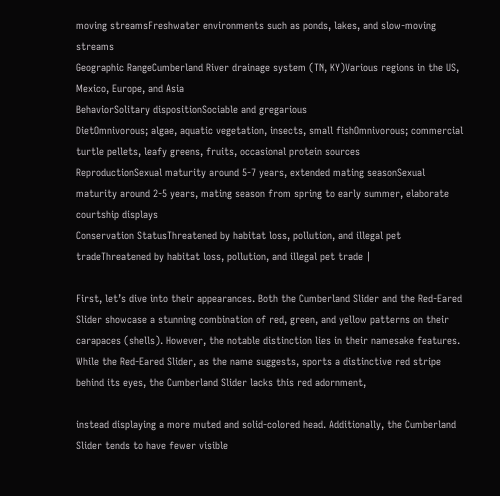moving streamsFreshwater environments such as ponds, lakes, and slow-moving streams
Geographic RangeCumberland River drainage system (TN, KY)Various regions in the US, Mexico, Europe, and Asia
BehaviorSolitary dispositionSociable and gregarious
DietOmnivorous; algae, aquatic vegetation, insects, small fishOmnivorous; commercial turtle pellets, leafy greens, fruits, occasional protein sources
ReproductionSexual maturity around 5-7 years, extended mating seasonSexual maturity around 2-5 years, mating season from spring to early summer, elaborate courtship displays
Conservation StatusThreatened by habitat loss, pollution, and illegal pet tradeThreatened by habitat loss, pollution, and illegal pet trade |

First, let’s dive into their appearances. Both the Cumberland Slider and the Red-Eared Slider showcase a stunning combination of red, green, and yellow patterns on their carapaces (shells). However, the notable distinction lies in their namesake features. While the Red-Eared Slider, as the name suggests, sports a distinctive red stripe behind its eyes, the Cumberland Slider lacks this red adornment,

instead displaying a more muted and solid-colored head. Additionally, the Cumberland Slider tends to have fewer visible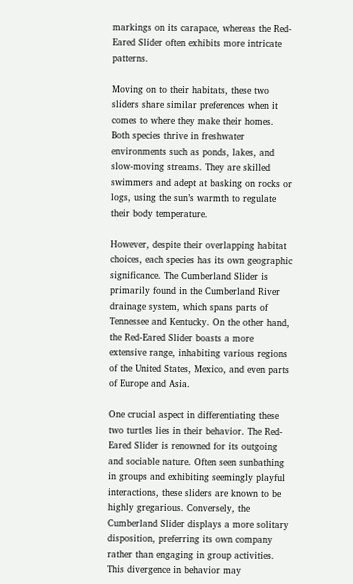markings on its carapace, whereas the Red-Eared Slider often exhibits more intricate patterns.

Moving on to their habitats, these two sliders share similar preferences when it comes to where they make their homes. Both species thrive in freshwater environments such as ponds, lakes, and slow-moving streams. They are skilled swimmers and adept at basking on rocks or logs, using the sun’s warmth to regulate their body temperature.

However, despite their overlapping habitat choices, each species has its own geographic significance. The Cumberland Slider is primarily found in the Cumberland River drainage system, which spans parts of Tennessee and Kentucky. On the other hand, the Red-Eared Slider boasts a more extensive range, inhabiting various regions of the United States, Mexico, and even parts of Europe and Asia.

One crucial aspect in differentiating these two turtles lies in their behavior. The Red-Eared Slider is renowned for its outgoing and sociable nature. Often seen sunbathing in groups and exhibiting seemingly playful interactions, these sliders are known to be highly gregarious. Conversely, the Cumberland Slider displays a more solitary disposition, preferring its own company rather than engaging in group activities. This divergence in behavior may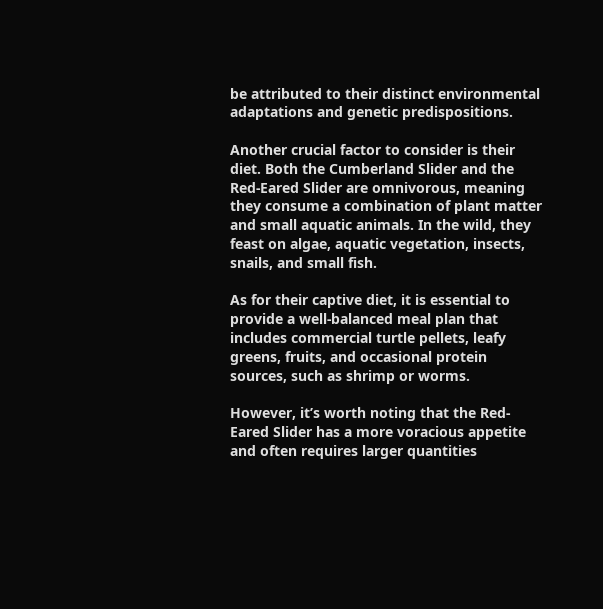be attributed to their distinct environmental adaptations and genetic predispositions.

Another crucial factor to consider is their diet. Both the Cumberland Slider and the Red-Eared Slider are omnivorous, meaning they consume a combination of plant matter and small aquatic animals. In the wild, they feast on algae, aquatic vegetation, insects, snails, and small fish.

As for their captive diet, it is essential to provide a well-balanced meal plan that includes commercial turtle pellets, leafy greens, fruits, and occasional protein sources, such as shrimp or worms.

However, it’s worth noting that the Red-Eared Slider has a more voracious appetite and often requires larger quantities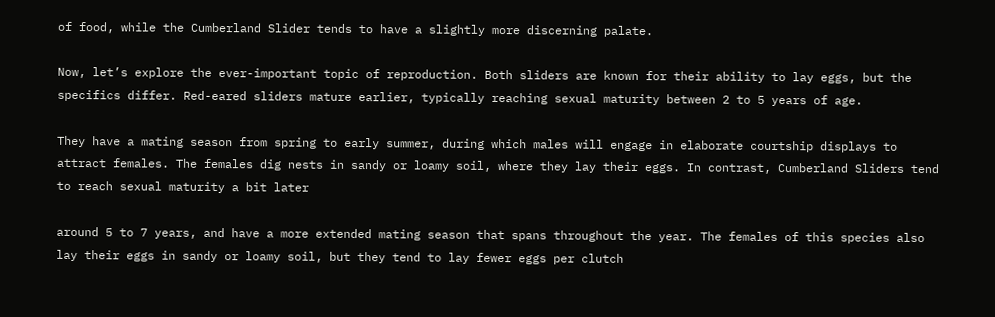of food, while the Cumberland Slider tends to have a slightly more discerning palate.

Now, let’s explore the ever-important topic of reproduction. Both sliders are known for their ability to lay eggs, but the specifics differ. Red-eared sliders mature earlier, typically reaching sexual maturity between 2 to 5 years of age.

They have a mating season from spring to early summer, during which males will engage in elaborate courtship displays to attract females. The females dig nests in sandy or loamy soil, where they lay their eggs. In contrast, Cumberland Sliders tend to reach sexual maturity a bit later

around 5 to 7 years, and have a more extended mating season that spans throughout the year. The females of this species also lay their eggs in sandy or loamy soil, but they tend to lay fewer eggs per clutch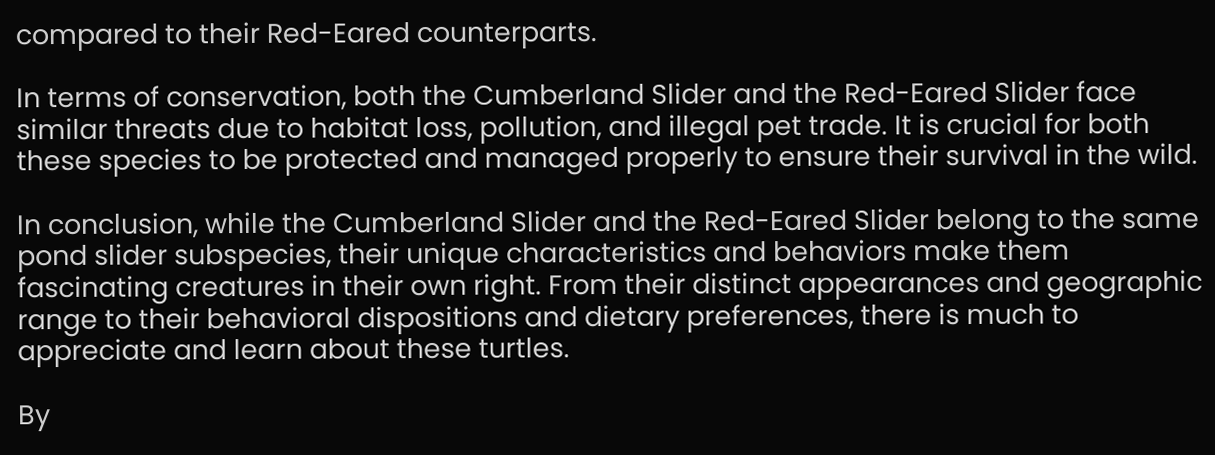compared to their Red-Eared counterparts.

In terms of conservation, both the Cumberland Slider and the Red-Eared Slider face similar threats due to habitat loss, pollution, and illegal pet trade. It is crucial for both these species to be protected and managed properly to ensure their survival in the wild.

In conclusion, while the Cumberland Slider and the Red-Eared Slider belong to the same pond slider subspecies, their unique characteristics and behaviors make them fascinating creatures in their own right. From their distinct appearances and geographic range to their behavioral dispositions and dietary preferences, there is much to appreciate and learn about these turtles.

By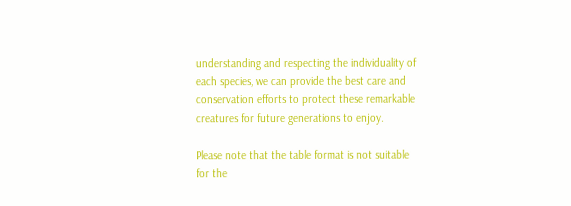understanding and respecting the individuality of each species, we can provide the best care and conservation efforts to protect these remarkable creatures for future generations to enjoy.

Please note that the table format is not suitable for the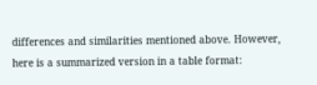differences and similarities mentioned above. However, here is a summarized version in a table format: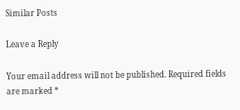Similar Posts

Leave a Reply

Your email address will not be published. Required fields are marked *